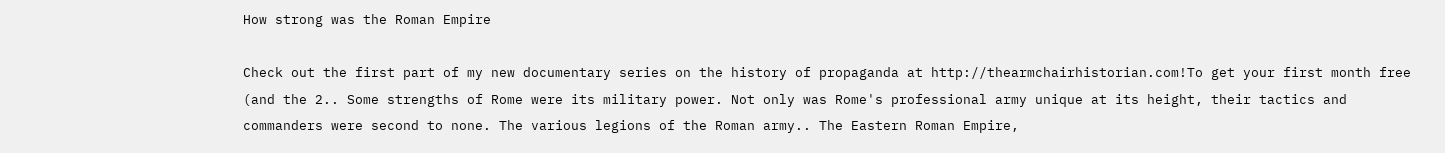How strong was the Roman Empire

Check out the first part of my new documentary series on the history of propaganda at http://thearmchairhistorian.com!To get your first month free (and the 2.. Some strengths of Rome were its military power. Not only was Rome's professional army unique at its height, their tactics and commanders were second to none. The various legions of the Roman army.. The Eastern Roman Empire,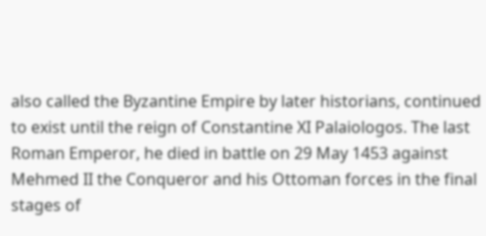also called the Byzantine Empire by later historians, continued to exist until the reign of Constantine XI Palaiologos. The last Roman Emperor, he died in battle on 29 May 1453 against Mehmed II the Conqueror and his Ottoman forces in the final stages of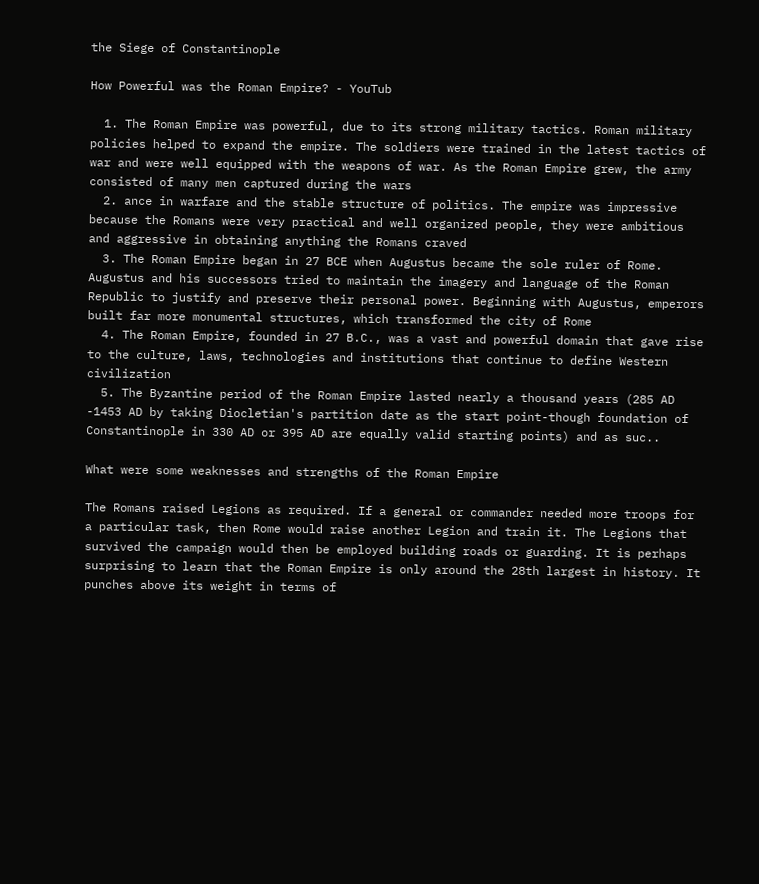the Siege of Constantinople

How Powerful was the Roman Empire? - YouTub

  1. The Roman Empire was powerful, due to its strong military tactics. Roman military policies helped to expand the empire. The soldiers were trained in the latest tactics of war and were well equipped with the weapons of war. As the Roman Empire grew, the army consisted of many men captured during the wars
  2. ance in warfare and the stable structure of politics. The empire was impressive because the Romans were very practical and well organized people, they were ambitious and aggressive in obtaining anything the Romans craved
  3. The Roman Empire began in 27 BCE when Augustus became the sole ruler of Rome. Augustus and his successors tried to maintain the imagery and language of the Roman Republic to justify and preserve their personal power. Beginning with Augustus, emperors built far more monumental structures, which transformed the city of Rome
  4. The Roman Empire, founded in 27 B.C., was a vast and powerful domain that gave rise to the culture, laws, technologies and institutions that continue to define Western civilization
  5. The Byzantine period of the Roman Empire lasted nearly a thousand years (285 AD -1453 AD by taking Diocletian's partition date as the start point-though foundation of Constantinople in 330 AD or 395 AD are equally valid starting points) and as suc..

What were some weaknesses and strengths of the Roman Empire

The Romans raised Legions as required. If a general or commander needed more troops for a particular task, then Rome would raise another Legion and train it. The Legions that survived the campaign would then be employed building roads or guarding. It is perhaps surprising to learn that the Roman Empire is only around the 28th largest in history. It punches above its weight in terms of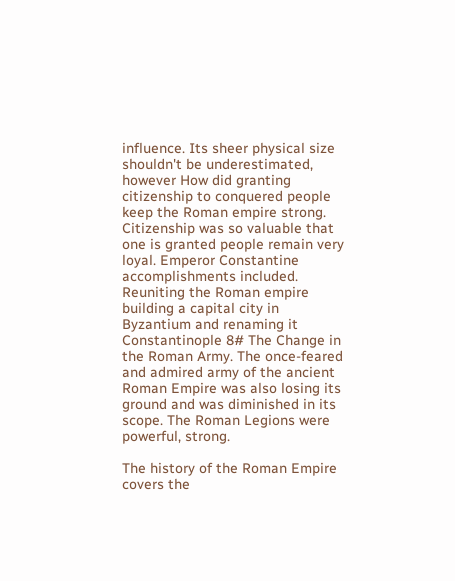influence. Its sheer physical size shouldn't be underestimated, however How did granting citizenship to conquered people keep the Roman empire strong. Citizenship was so valuable that one is granted people remain very loyal. Emperor Constantine accomplishments included. Reuniting the Roman empire building a capital city in Byzantium and renaming it Constantinople 8# The Change in the Roman Army. The once-feared and admired army of the ancient Roman Empire was also losing its ground and was diminished in its scope. The Roman Legions were powerful, strong.

The history of the Roman Empire covers the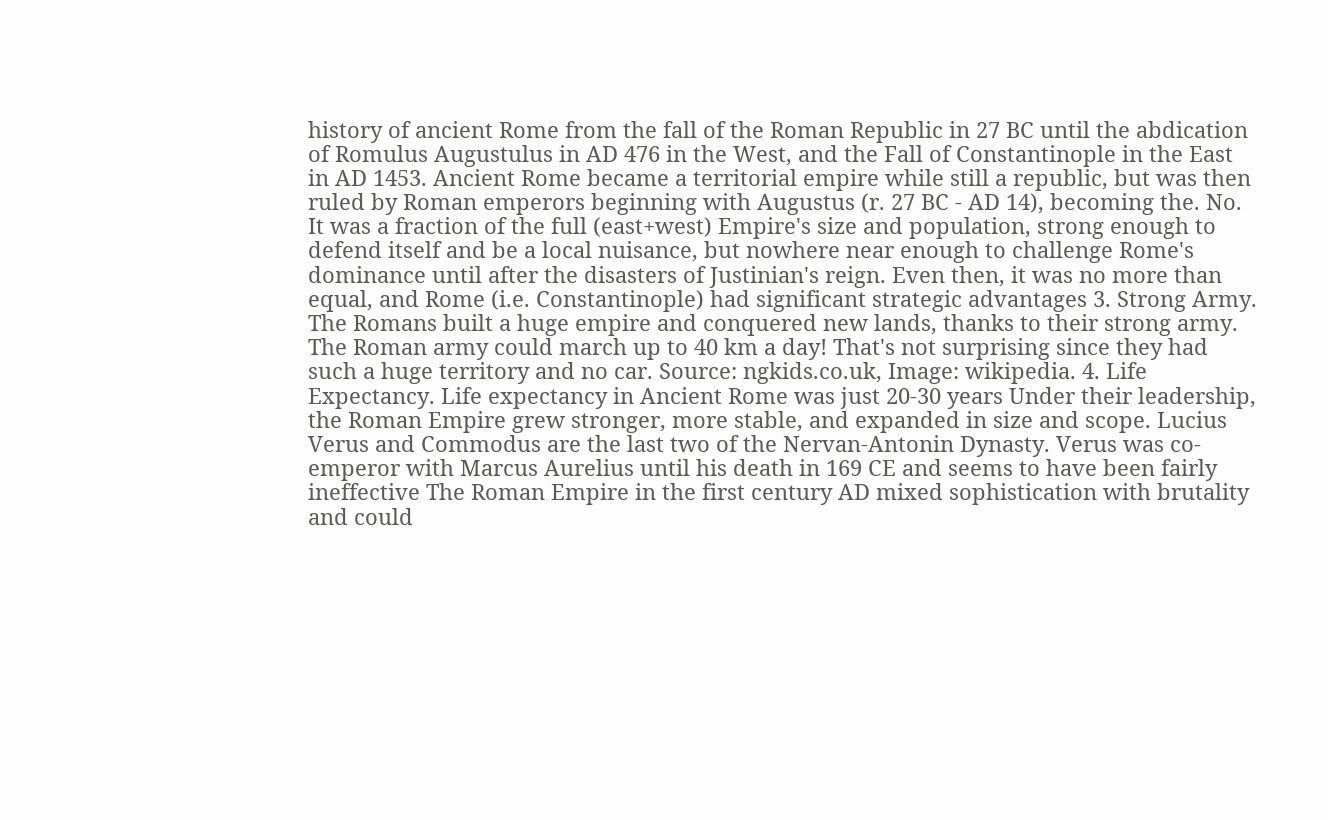history of ancient Rome from the fall of the Roman Republic in 27 BC until the abdication of Romulus Augustulus in AD 476 in the West, and the Fall of Constantinople in the East in AD 1453. Ancient Rome became a territorial empire while still a republic, but was then ruled by Roman emperors beginning with Augustus (r. 27 BC - AD 14), becoming the. No. It was a fraction of the full (east+west) Empire's size and population, strong enough to defend itself and be a local nuisance, but nowhere near enough to challenge Rome's dominance until after the disasters of Justinian's reign. Even then, it was no more than equal, and Rome (i.e. Constantinople) had significant strategic advantages 3. Strong Army. The Romans built a huge empire and conquered new lands, thanks to their strong army. The Roman army could march up to 40 km a day! That's not surprising since they had such a huge territory and no car. Source: ngkids.co.uk, Image: wikipedia. 4. Life Expectancy. Life expectancy in Ancient Rome was just 20-30 years Under their leadership, the Roman Empire grew stronger, more stable, and expanded in size and scope. Lucius Verus and Commodus are the last two of the Nervan-Antonin Dynasty. Verus was co-emperor with Marcus Aurelius until his death in 169 CE and seems to have been fairly ineffective The Roman Empire in the first century AD mixed sophistication with brutality and could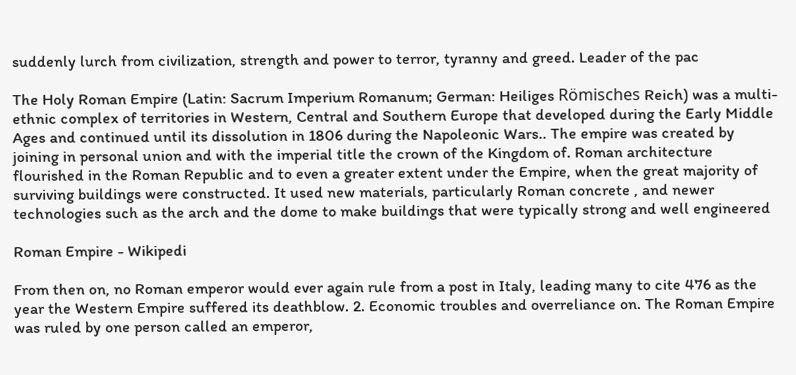suddenly lurch from civilization, strength and power to terror, tyranny and greed. Leader of the pac

The Holy Roman Empire (Latin: Sacrum Imperium Romanum; German: Heiliges Römisches Reich) was a multi-ethnic complex of territories in Western, Central and Southern Europe that developed during the Early Middle Ages and continued until its dissolution in 1806 during the Napoleonic Wars.. The empire was created by joining in personal union and with the imperial title the crown of the Kingdom of. Roman architecture flourished in the Roman Republic and to even a greater extent under the Empire, when the great majority of surviving buildings were constructed. It used new materials, particularly Roman concrete , and newer technologies such as the arch and the dome to make buildings that were typically strong and well engineered

Roman Empire - Wikipedi

From then on, no Roman emperor would ever again rule from a post in Italy, leading many to cite 476 as the year the Western Empire suffered its deathblow. 2. Economic troubles and overreliance on. The Roman Empire was ruled by one person called an emperor,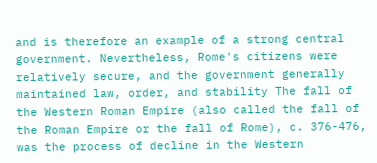and is therefore an example of a strong central government. Nevertheless, Rome's citizens were relatively secure, and the government generally maintained law, order, and stability The fall of the Western Roman Empire (also called the fall of the Roman Empire or the fall of Rome), c. 376-476, was the process of decline in the Western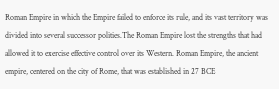Roman Empire in which the Empire failed to enforce its rule, and its vast territory was divided into several successor polities.The Roman Empire lost the strengths that had allowed it to exercise effective control over its Western. Roman Empire, the ancient empire, centered on the city of Rome, that was established in 27 BCE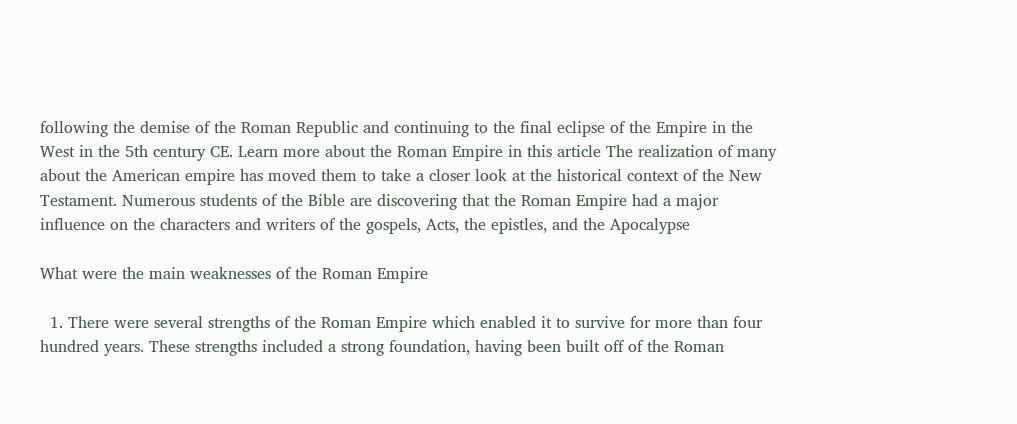following the demise of the Roman Republic and continuing to the final eclipse of the Empire in the West in the 5th century CE. Learn more about the Roman Empire in this article The realization of many about the American empire has moved them to take a closer look at the historical context of the New Testament. Numerous students of the Bible are discovering that the Roman Empire had a major influence on the characters and writers of the gospels, Acts, the epistles, and the Apocalypse

What were the main weaknesses of the Roman Empire

  1. There were several strengths of the Roman Empire which enabled it to survive for more than four hundred years. These strengths included a strong foundation, having been built off of the Roman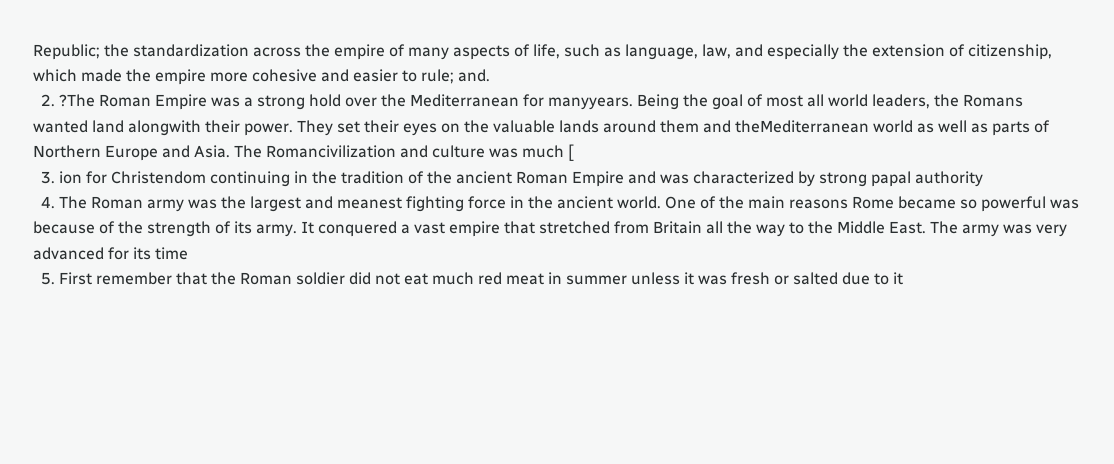Republic; the standardization across the empire of many aspects of life, such as language, law, and especially the extension of citizenship, which made the empire more cohesive and easier to rule; and.
  2. ?The Roman Empire was a strong hold over the Mediterranean for manyyears. Being the goal of most all world leaders, the Romans wanted land alongwith their power. They set their eyes on the valuable lands around them and theMediterranean world as well as parts of Northern Europe and Asia. The Romancivilization and culture was much [
  3. ion for Christendom continuing in the tradition of the ancient Roman Empire and was characterized by strong papal authority
  4. The Roman army was the largest and meanest fighting force in the ancient world. One of the main reasons Rome became so powerful was because of the strength of its army. It conquered a vast empire that stretched from Britain all the way to the Middle East. The army was very advanced for its time
  5. First remember that the Roman soldier did not eat much red meat in summer unless it was fresh or salted due to it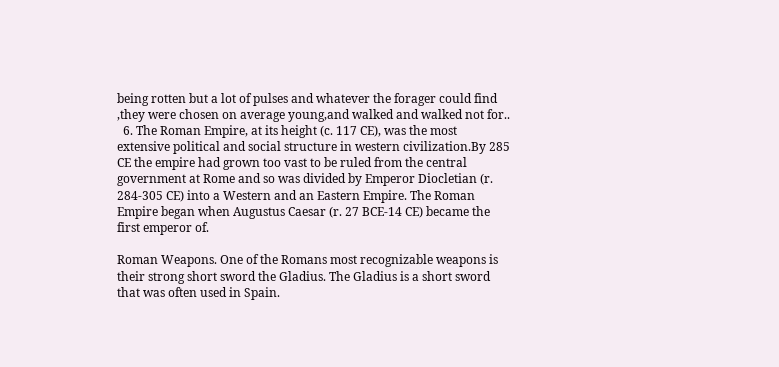being rotten but a lot of pulses and whatever the forager could find ,they were chosen on average young,and walked and walked not for..
  6. The Roman Empire, at its height (c. 117 CE), was the most extensive political and social structure in western civilization.By 285 CE the empire had grown too vast to be ruled from the central government at Rome and so was divided by Emperor Diocletian (r. 284-305 CE) into a Western and an Eastern Empire. The Roman Empire began when Augustus Caesar (r. 27 BCE-14 CE) became the first emperor of.

Roman Weapons. One of the Romans most recognizable weapons is their strong short sword the Gladius. The Gladius is a short sword that was often used in Spain.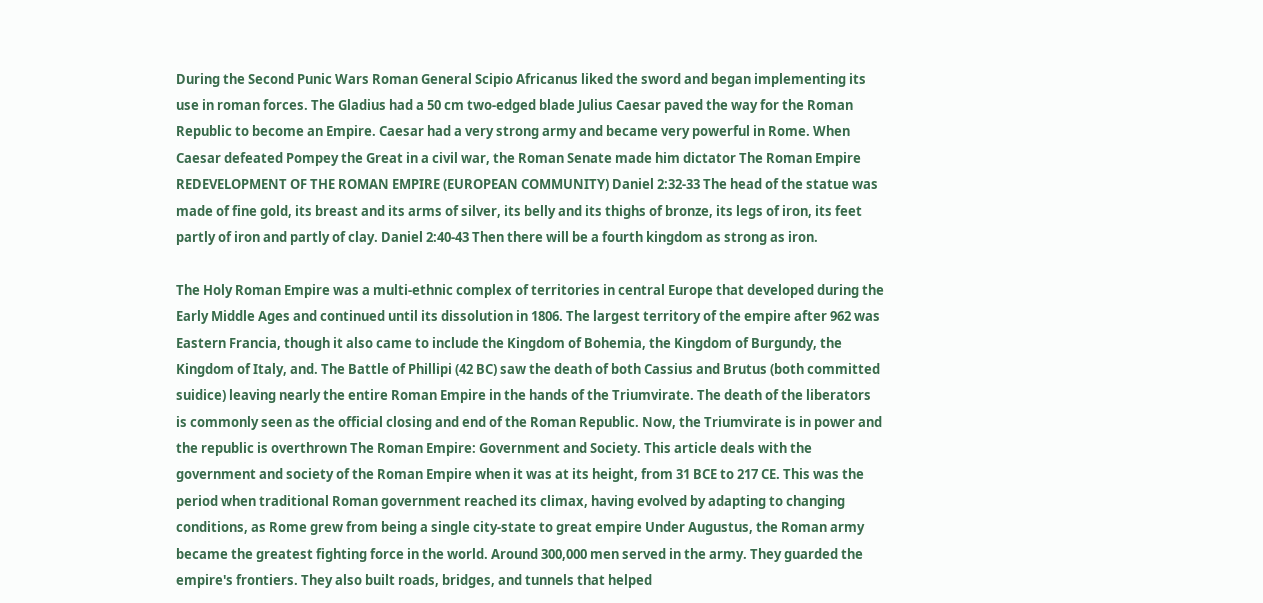During the Second Punic Wars Roman General Scipio Africanus liked the sword and began implementing its use in roman forces. The Gladius had a 50 cm two-edged blade Julius Caesar paved the way for the Roman Republic to become an Empire. Caesar had a very strong army and became very powerful in Rome. When Caesar defeated Pompey the Great in a civil war, the Roman Senate made him dictator The Roman Empire REDEVELOPMENT OF THE ROMAN EMPIRE (EUROPEAN COMMUNITY) Daniel 2:32-33 The head of the statue was made of fine gold, its breast and its arms of silver, its belly and its thighs of bronze, its legs of iron, its feet partly of iron and partly of clay. Daniel 2:40-43 Then there will be a fourth kingdom as strong as iron.

The Holy Roman Empire was a multi-ethnic complex of territories in central Europe that developed during the Early Middle Ages and continued until its dissolution in 1806. The largest territory of the empire after 962 was Eastern Francia, though it also came to include the Kingdom of Bohemia, the Kingdom of Burgundy, the Kingdom of Italy, and. The Battle of Phillipi (42 BC) saw the death of both Cassius and Brutus (both committed suidice) leaving nearly the entire Roman Empire in the hands of the Triumvirate. The death of the liberators is commonly seen as the official closing and end of the Roman Republic. Now, the Triumvirate is in power and the republic is overthrown The Roman Empire: Government and Society. This article deals with the government and society of the Roman Empire when it was at its height, from 31 BCE to 217 CE. This was the period when traditional Roman government reached its climax, having evolved by adapting to changing conditions, as Rome grew from being a single city-state to great empire Under Augustus, the Roman army became the greatest fighting force in the world. Around 300,000 men served in the army. They guarded the empire's frontiers. They also built roads, bridges, and tunnels that helped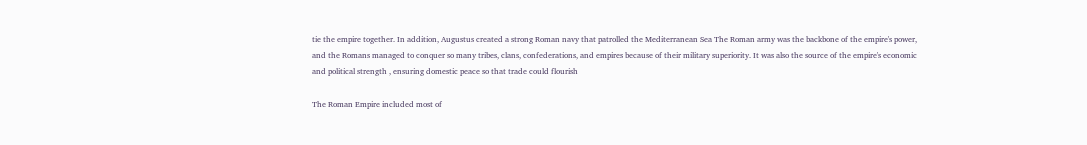tie the empire together. In addition, Augustus created a strong Roman navy that patrolled the Mediterranean Sea The Roman army was the backbone of the empire's power, and the Romans managed to conquer so many tribes, clans, confederations, and empires because of their military superiority. It was also the source of the empire's economic and political strength , ensuring domestic peace so that trade could flourish

The Roman Empire included most of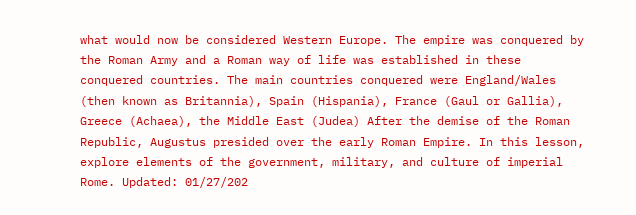what would now be considered Western Europe. The empire was conquered by the Roman Army and a Roman way of life was established in these conquered countries. The main countries conquered were England/Wales (then known as Britannia), Spain (Hispania), France (Gaul or Gallia), Greece (Achaea), the Middle East (Judea) After the demise of the Roman Republic, Augustus presided over the early Roman Empire. In this lesson, explore elements of the government, military, and culture of imperial Rome. Updated: 01/27/202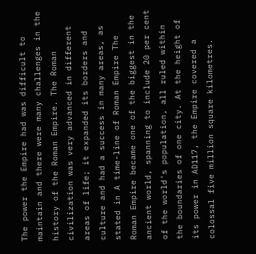The power the Empire had was difficult to maintain and there were many challenges in the history of the Roman Empire. The Roman civilization was very advanced in different areas of life; it expanded its borders and culture and had a success in many areas, as stated in A time-line of Roman Empire The Roman Empire became one of the biggest in the ancient world, spanning to include 20 per cent of the world's population, all ruled within the boundaries of one city. At the height of its power in AD117, the Empire covered a colossal five million square kilometres.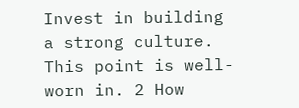Invest in building a strong culture. This point is well-worn in. 2 How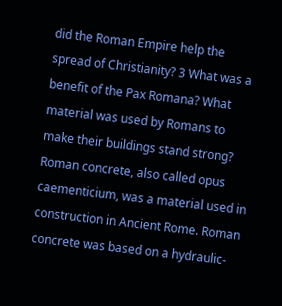did the Roman Empire help the spread of Christianity? 3 What was a benefit of the Pax Romana? What material was used by Romans to make their buildings stand strong? Roman concrete, also called opus caementicium, was a material used in construction in Ancient Rome. Roman concrete was based on a hydraulic-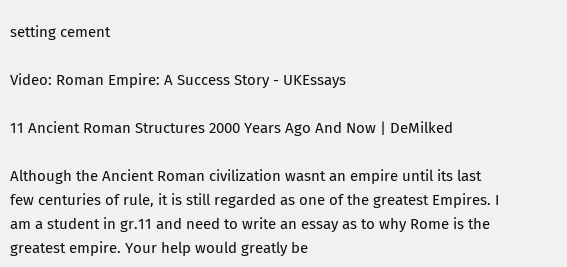setting cement

Video: Roman Empire: A Success Story - UKEssays

11 Ancient Roman Structures 2000 Years Ago And Now | DeMilked

Although the Ancient Roman civilization wasnt an empire until its last few centuries of rule, it is still regarded as one of the greatest Empires. I am a student in gr.11 and need to write an essay as to why Rome is the greatest empire. Your help would greatly be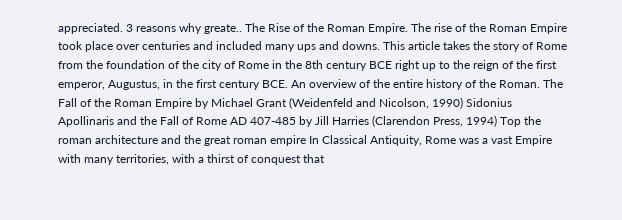appreciated. 3 reasons why greate.. The Rise of the Roman Empire. The rise of the Roman Empire took place over centuries and included many ups and downs. This article takes the story of Rome from the foundation of the city of Rome in the 8th century BCE right up to the reign of the first emperor, Augustus, in the first century BCE. An overview of the entire history of the Roman. The Fall of the Roman Empire by Michael Grant (Weidenfeld and Nicolson, 1990) Sidonius Apollinaris and the Fall of Rome AD 407-485 by Jill Harries (Clarendon Press, 1994) Top the roman architecture and the great roman empire In Classical Antiquity, Rome was a vast Empire with many territories, with a thirst of conquest that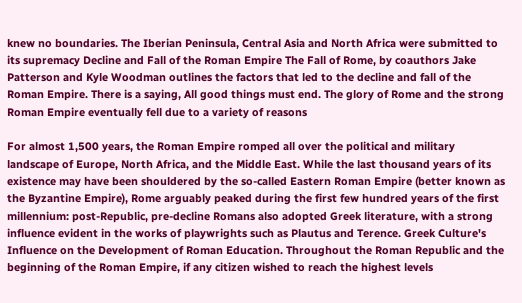knew no boundaries. The Iberian Peninsula, Central Asia and North Africa were submitted to its supremacy Decline and Fall of the Roman Empire The Fall of Rome, by coauthors Jake Patterson and Kyle Woodman outlines the factors that led to the decline and fall of the Roman Empire. There is a saying, All good things must end. The glory of Rome and the strong Roman Empire eventually fell due to a variety of reasons

For almost 1,500 years, the Roman Empire romped all over the political and military landscape of Europe, North Africa, and the Middle East. While the last thousand years of its existence may have been shouldered by the so-called Eastern Roman Empire (better known as the Byzantine Empire), Rome arguably peaked during the first few hundred years of the first millennium: post-Republic, pre-decline Romans also adopted Greek literature, with a strong influence evident in the works of playwrights such as Plautus and Terence. Greek Culture's Influence on the Development of Roman Education. Throughout the Roman Republic and the beginning of the Roman Empire, if any citizen wished to reach the highest levels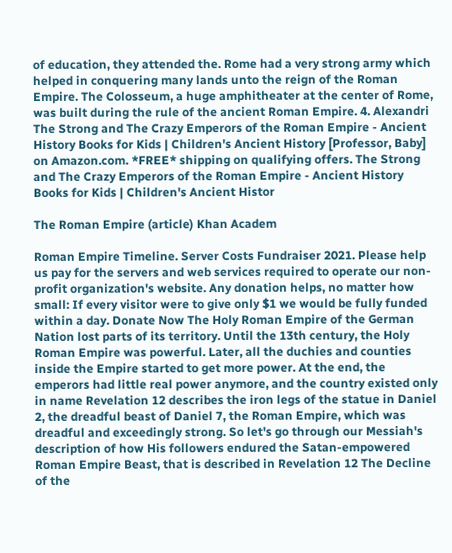of education, they attended the. Rome had a very strong army which helped in conquering many lands unto the reign of the Roman Empire. The Colosseum, a huge amphitheater at the center of Rome, was built during the rule of the ancient Roman Empire. 4. Alexandri The Strong and The Crazy Emperors of the Roman Empire - Ancient History Books for Kids | Children's Ancient History [Professor, Baby] on Amazon.com. *FREE* shipping on qualifying offers. The Strong and The Crazy Emperors of the Roman Empire - Ancient History Books for Kids | Children's Ancient Histor

The Roman Empire (article) Khan Academ

Roman Empire Timeline. Server Costs Fundraiser 2021. Please help us pay for the servers and web services required to operate our non-profit organization's website. Any donation helps, no matter how small: If every visitor were to give only $1 we would be fully funded within a day. Donate Now The Holy Roman Empire of the German Nation lost parts of its territory. Until the 13th century, the Holy Roman Empire was powerful. Later, all the duchies and counties inside the Empire started to get more power. At the end, the emperors had little real power anymore, and the country existed only in name Revelation 12 describes the iron legs of the statue in Daniel 2, the dreadful beast of Daniel 7, the Roman Empire, which was dreadful and exceedingly strong. So let's go through our Messiah's description of how His followers endured the Satan-empowered Roman Empire Beast, that is described in Revelation 12 The Decline of the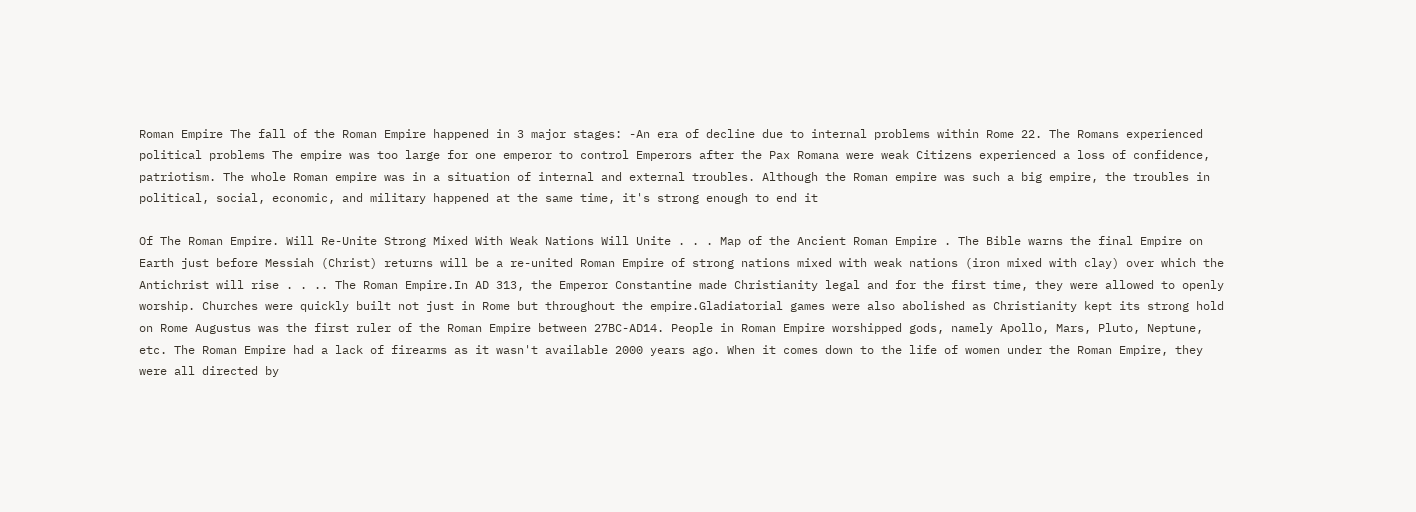Roman Empire The fall of the Roman Empire happened in 3 major stages: -An era of decline due to internal problems within Rome 22. The Romans experienced political problems The empire was too large for one emperor to control Emperors after the Pax Romana were weak Citizens experienced a loss of confidence, patriotism. The whole Roman empire was in a situation of internal and external troubles. Although the Roman empire was such a big empire, the troubles in political, social, economic, and military happened at the same time, it's strong enough to end it

Of The Roman Empire. Will Re-Unite Strong Mixed With Weak Nations Will Unite . . . Map of the Ancient Roman Empire . The Bible warns the final Empire on Earth just before Messiah (Christ) returns will be a re-united Roman Empire of strong nations mixed with weak nations (iron mixed with clay) over which the Antichrist will rise . . .. The Roman Empire.In AD 313, the Emperor Constantine made Christianity legal and for the first time, they were allowed to openly worship. Churches were quickly built not just in Rome but throughout the empire.Gladiatorial games were also abolished as Christianity kept its strong hold on Rome Augustus was the first ruler of the Roman Empire between 27BC-AD14. People in Roman Empire worshipped gods, namely Apollo, Mars, Pluto, Neptune, etc. The Roman Empire had a lack of firearms as it wasn't available 2000 years ago. When it comes down to the life of women under the Roman Empire, they were all directed by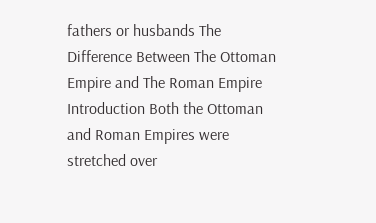fathers or husbands The Difference Between The Ottoman Empire and The Roman Empire Introduction Both the Ottoman and Roman Empires were stretched over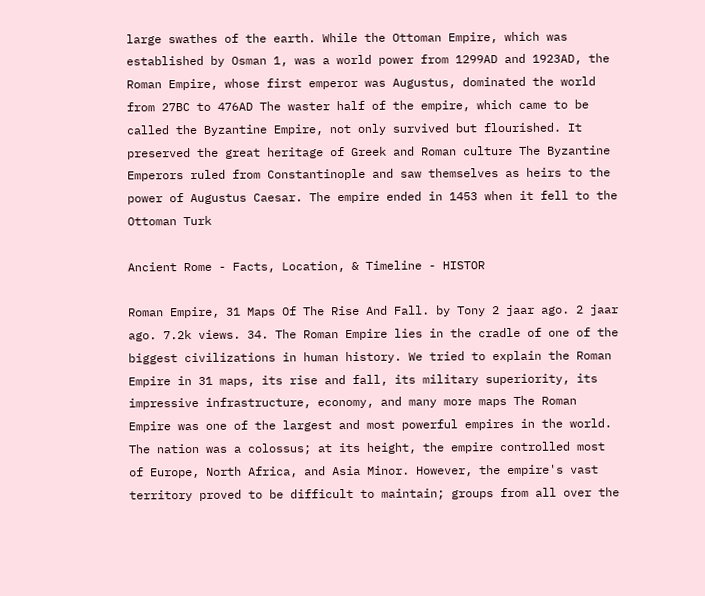large swathes of the earth. While the Ottoman Empire, which was established by Osman 1, was a world power from 1299AD and 1923AD, the Roman Empire, whose first emperor was Augustus, dominated the world from 27BC to 476AD The waster half of the empire, which came to be called the Byzantine Empire, not only survived but flourished. It preserved the great heritage of Greek and Roman culture The Byzantine Emperors ruled from Constantinople and saw themselves as heirs to the power of Augustus Caesar. The empire ended in 1453 when it fell to the Ottoman Turk

Ancient Rome - Facts, Location, & Timeline - HISTOR

Roman Empire, 31 Maps Of The Rise And Fall. by Tony 2 jaar ago. 2 jaar ago. 7.2k views. 34. The Roman Empire lies in the cradle of one of the biggest civilizations in human history. We tried to explain the Roman Empire in 31 maps, its rise and fall, its military superiority, its impressive infrastructure, economy, and many more maps The Roman Empire was one of the largest and most powerful empires in the world. The nation was a colossus; at its height, the empire controlled most of Europe, North Africa, and Asia Minor. However, the empire's vast territory proved to be difficult to maintain; groups from all over the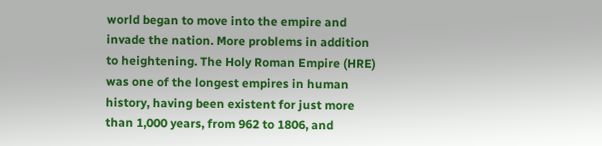world began to move into the empire and invade the nation. More problems in addition to heightening. The Holy Roman Empire (HRE) was one of the longest empires in human history, having been existent for just more than 1,000 years, from 962 to 1806, and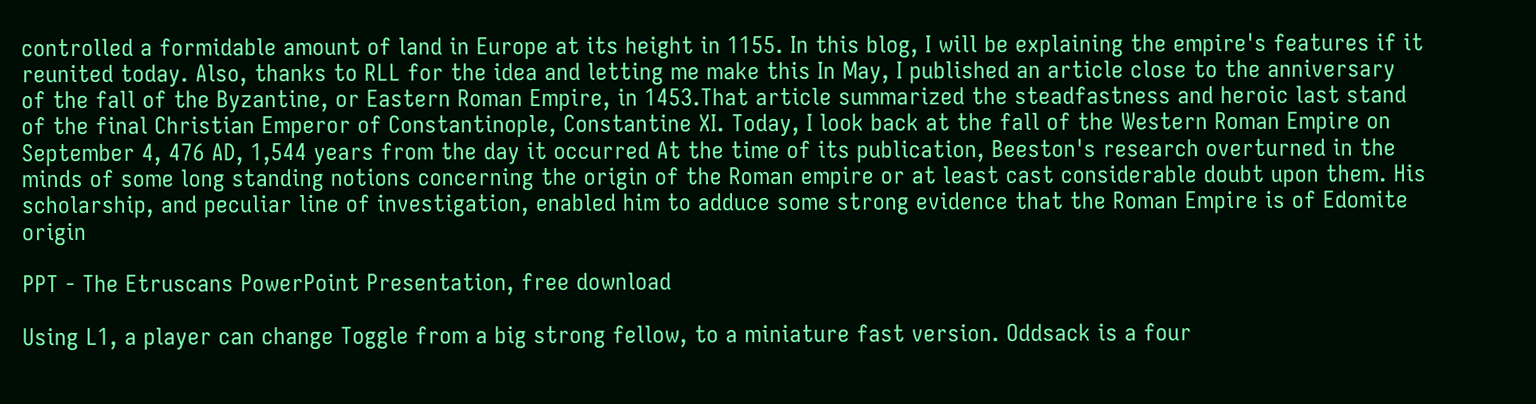controlled a formidable amount of land in Europe at its height in 1155. In this blog, I will be explaining the empire's features if it reunited today. Also, thanks to RLL for the idea and letting me make this In May, I published an article close to the anniversary of the fall of the Byzantine, or Eastern Roman Empire, in 1453.That article summarized the steadfastness and heroic last stand of the final Christian Emperor of Constantinople, Constantine XI. Today, I look back at the fall of the Western Roman Empire on September 4, 476 AD, 1,544 years from the day it occurred At the time of its publication, Beeston's research overturned in the minds of some long standing notions concerning the origin of the Roman empire or at least cast considerable doubt upon them. His scholarship, and peculiar line of investigation, enabled him to adduce some strong evidence that the Roman Empire is of Edomite origin

PPT - The Etruscans PowerPoint Presentation, free download

Using L1, a player can change Toggle from a big strong fellow, to a miniature fast version. Oddsack is a four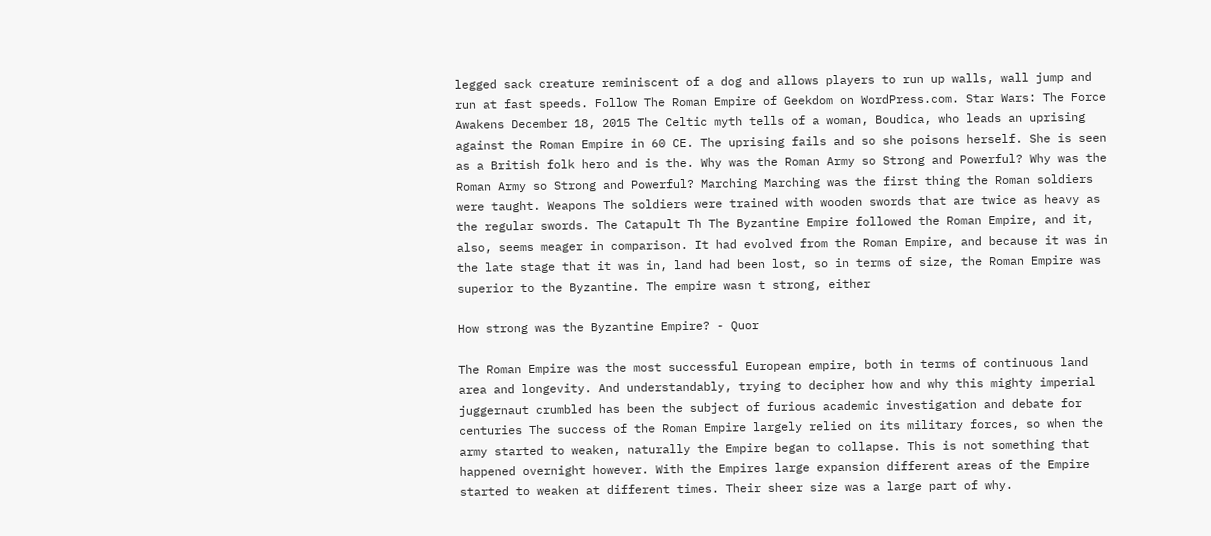legged sack creature reminiscent of a dog and allows players to run up walls, wall jump and run at fast speeds. Follow The Roman Empire of Geekdom on WordPress.com. Star Wars: The Force Awakens December 18, 2015 The Celtic myth tells of a woman, Boudica, who leads an uprising against the Roman Empire in 60 CE. The uprising fails and so she poisons herself. She is seen as a British folk hero and is the. Why was the Roman Army so Strong and Powerful? Why was the Roman Army so Strong and Powerful? Marching Marching was the first thing the Roman soldiers were taught. Weapons The soldiers were trained with wooden swords that are twice as heavy as the regular swords. The Catapult Th The Byzantine Empire followed the Roman Empire, and it, also, seems meager in comparison. It had evolved from the Roman Empire, and because it was in the late stage that it was in, land had been lost, so in terms of size, the Roman Empire was superior to the Byzantine. The empire wasn t strong, either

How strong was the Byzantine Empire? - Quor

The Roman Empire was the most successful European empire, both in terms of continuous land area and longevity. And understandably, trying to decipher how and why this mighty imperial juggernaut crumbled has been the subject of furious academic investigation and debate for centuries The success of the Roman Empire largely relied on its military forces, so when the army started to weaken, naturally the Empire began to collapse. This is not something that happened overnight however. With the Empires large expansion different areas of the Empire started to weaken at different times. Their sheer size was a large part of why.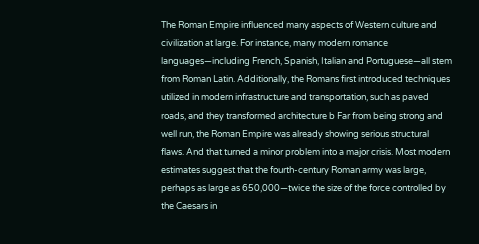The Roman Empire influenced many aspects of Western culture and civilization at large. For instance, many modern romance languages—including French, Spanish, Italian and Portuguese—all stem from Roman Latin. Additionally, the Romans first introduced techniques utilized in modern infrastructure and transportation, such as paved roads, and they transformed architecture b Far from being strong and well run, the Roman Empire was already showing serious structural flaws. And that turned a minor problem into a major crisis. Most modern estimates suggest that the fourth-century Roman army was large, perhaps as large as 650,000—twice the size of the force controlled by the Caesars in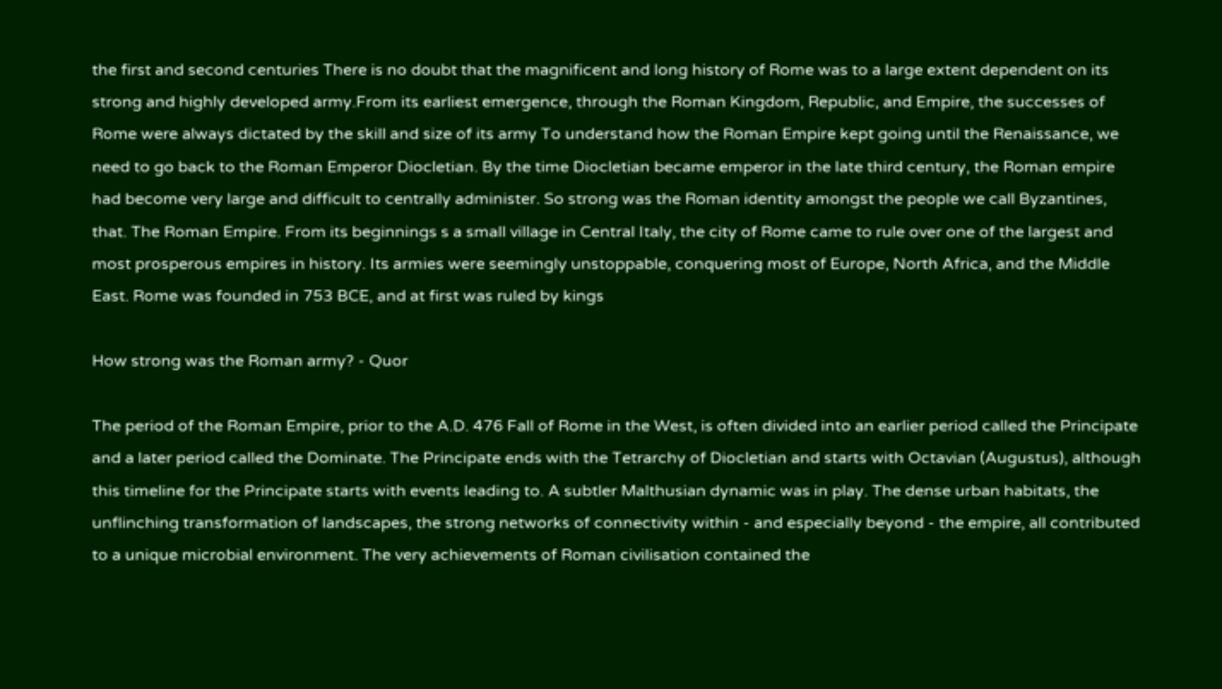the first and second centuries There is no doubt that the magnificent and long history of Rome was to a large extent dependent on its strong and highly developed army.From its earliest emergence, through the Roman Kingdom, Republic, and Empire, the successes of Rome were always dictated by the skill and size of its army To understand how the Roman Empire kept going until the Renaissance, we need to go back to the Roman Emperor Diocletian. By the time Diocletian became emperor in the late third century, the Roman empire had become very large and difficult to centrally administer. So strong was the Roman identity amongst the people we call Byzantines, that. The Roman Empire. From its beginnings s a small village in Central Italy, the city of Rome came to rule over one of the largest and most prosperous empires in history. Its armies were seemingly unstoppable, conquering most of Europe, North Africa, and the Middle East. Rome was founded in 753 BCE, and at first was ruled by kings

How strong was the Roman army? - Quor

The period of the Roman Empire, prior to the A.D. 476 Fall of Rome in the West, is often divided into an earlier period called the Principate and a later period called the Dominate. The Principate ends with the Tetrarchy of Diocletian and starts with Octavian (Augustus), although this timeline for the Principate starts with events leading to. A subtler Malthusian dynamic was in play. The dense urban habitats, the unflinching transformation of landscapes, the strong networks of connectivity within - and especially beyond - the empire, all contributed to a unique microbial environment. The very achievements of Roman civilisation contained the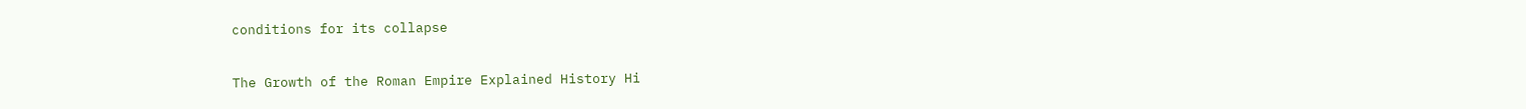conditions for its collapse

The Growth of the Roman Empire Explained History Hi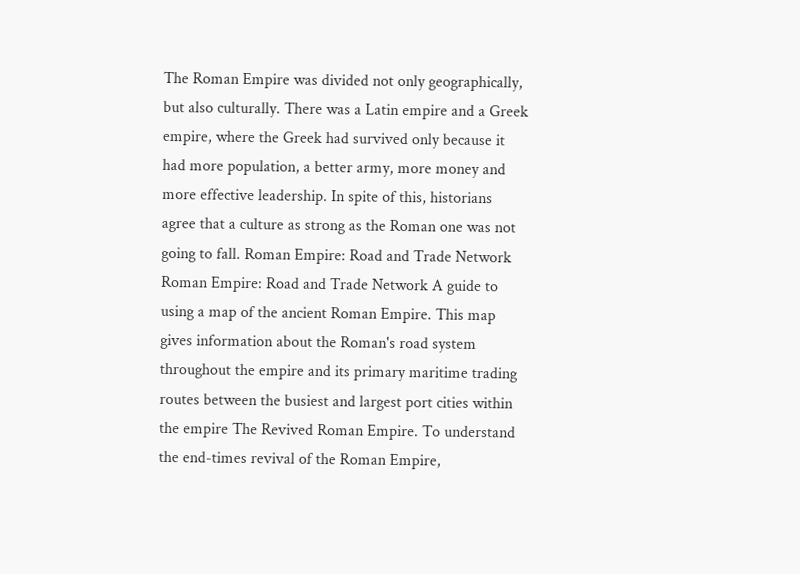The Roman Empire was divided not only geographically, but also culturally. There was a Latin empire and a Greek empire, where the Greek had survived only because it had more population, a better army, more money and more effective leadership. In spite of this, historians agree that a culture as strong as the Roman one was not going to fall. Roman Empire: Road and Trade Network Roman Empire: Road and Trade Network A guide to using a map of the ancient Roman Empire. This map gives information about the Roman's road system throughout the empire and its primary maritime trading routes between the busiest and largest port cities within the empire The Revived Roman Empire. To understand the end-times revival of the Roman Empire,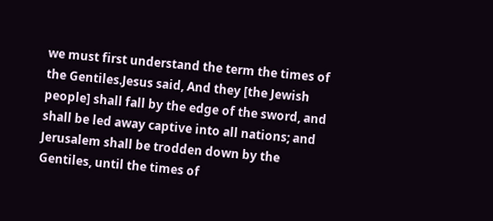we must first understand the term the times of the Gentiles.Jesus said, And they [the Jewish people] shall fall by the edge of the sword, and shall be led away captive into all nations; and Jerusalem shall be trodden down by the Gentiles, until the times of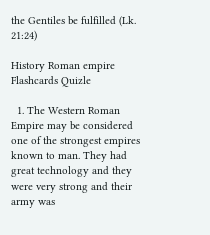the Gentiles be fulfilled (Lk. 21:24)

History Roman empire Flashcards Quizle

  1. The Western Roman Empire may be considered one of the strongest empires known to man. They had great technology and they were very strong and their army was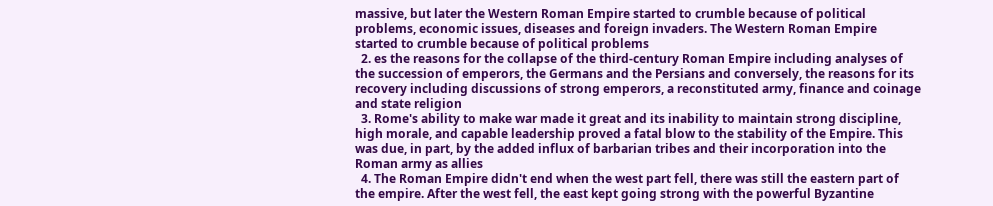massive, but later the Western Roman Empire started to crumble because of political problems, economic issues, diseases and foreign invaders. The Western Roman Empire started to crumble because of political problems
  2. es the reasons for the collapse of the third-century Roman Empire including analyses of the succession of emperors, the Germans and the Persians and conversely, the reasons for its recovery including discussions of strong emperors, a reconstituted army, finance and coinage and state religion
  3. Rome's ability to make war made it great and its inability to maintain strong discipline, high morale, and capable leadership proved a fatal blow to the stability of the Empire. This was due, in part, by the added influx of barbarian tribes and their incorporation into the Roman army as allies
  4. The Roman Empire didn't end when the west part fell, there was still the eastern part of the empire. After the west fell, the east kept going strong with the powerful Byzantine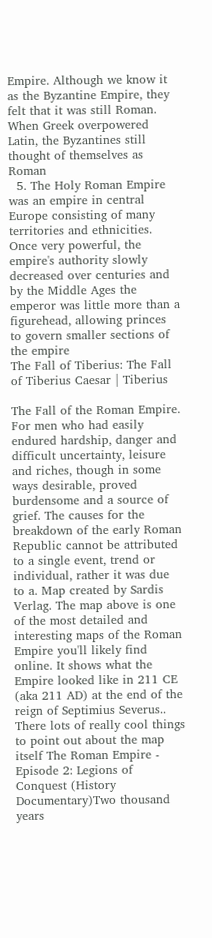Empire. Although we know it as the Byzantine Empire, they felt that it was still Roman. When Greek overpowered Latin, the Byzantines still thought of themselves as Roman
  5. The Holy Roman Empire was an empire in central Europe consisting of many territories and ethnicities. Once very powerful, the empire's authority slowly decreased over centuries and by the Middle Ages the emperor was little more than a figurehead, allowing princes to govern smaller sections of the empire
The Fall of Tiberius: The Fall of Tiberius Caesar | Tiberius

The Fall of the Roman Empire. For men who had easily endured hardship, danger and difficult uncertainty, leisure and riches, though in some ways desirable, proved burdensome and a source of grief. The causes for the breakdown of the early Roman Republic cannot be attributed to a single event, trend or individual, rather it was due to a. Map created by Sardis Verlag. The map above is one of the most detailed and interesting maps of the Roman Empire you'll likely find online. It shows what the Empire looked like in 211 CE (aka 211 AD) at the end of the reign of Septimius Severus.. There lots of really cool things to point out about the map itself The Roman Empire - Episode 2: Legions of Conquest (History Documentary)Two thousand years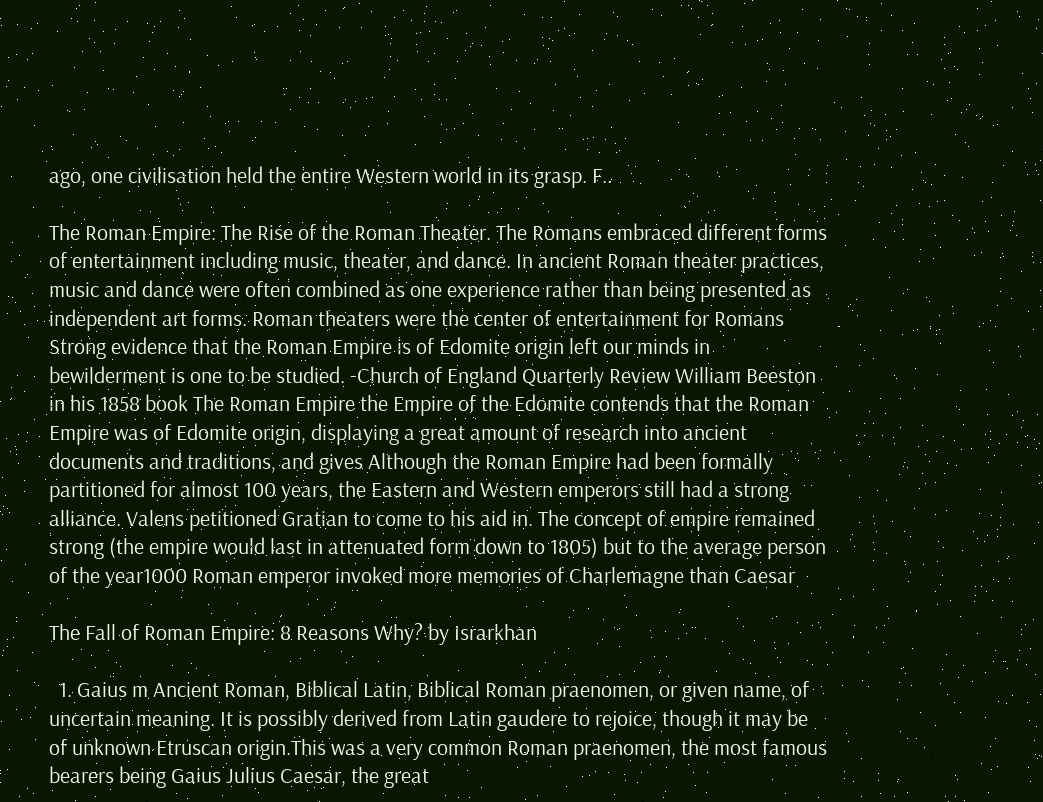ago, one civilisation held the entire Western world in its grasp. F..

The Roman Empire: The Rise of the Roman Theater. The Romans embraced different forms of entertainment including music, theater, and dance. In ancient Roman theater practices, music and dance were often combined as one experience rather than being presented as independent art forms. Roman theaters were the center of entertainment for Romans Strong evidence that the Roman Empire is of Edomite origin left our minds in bewilderment is one to be studied. -Church of England Quarterly Review William Beeston in his 1858 book The Roman Empire the Empire of the Edomite contends that the Roman Empire was of Edomite origin, displaying a great amount of research into ancient documents and traditions, and gives Although the Roman Empire had been formally partitioned for almost 100 years, the Eastern and Western emperors still had a strong alliance. Valens petitioned Gratian to come to his aid in. The concept of empire remained strong (the empire would last in attenuated form down to 1805) but to the average person of the year1000 Roman emperor invoked more memories of Charlemagne than Caesar

The Fall of Roman Empire: 8 Reasons Why? by Israrkhan

  1. Gaius m Ancient Roman, Biblical Latin, Biblical Roman praenomen, or given name, of uncertain meaning. It is possibly derived from Latin gaudere to rejoice, though it may be of unknown Etruscan origin.This was a very common Roman praenomen, the most famous bearers being Gaius Julius Caesar, the great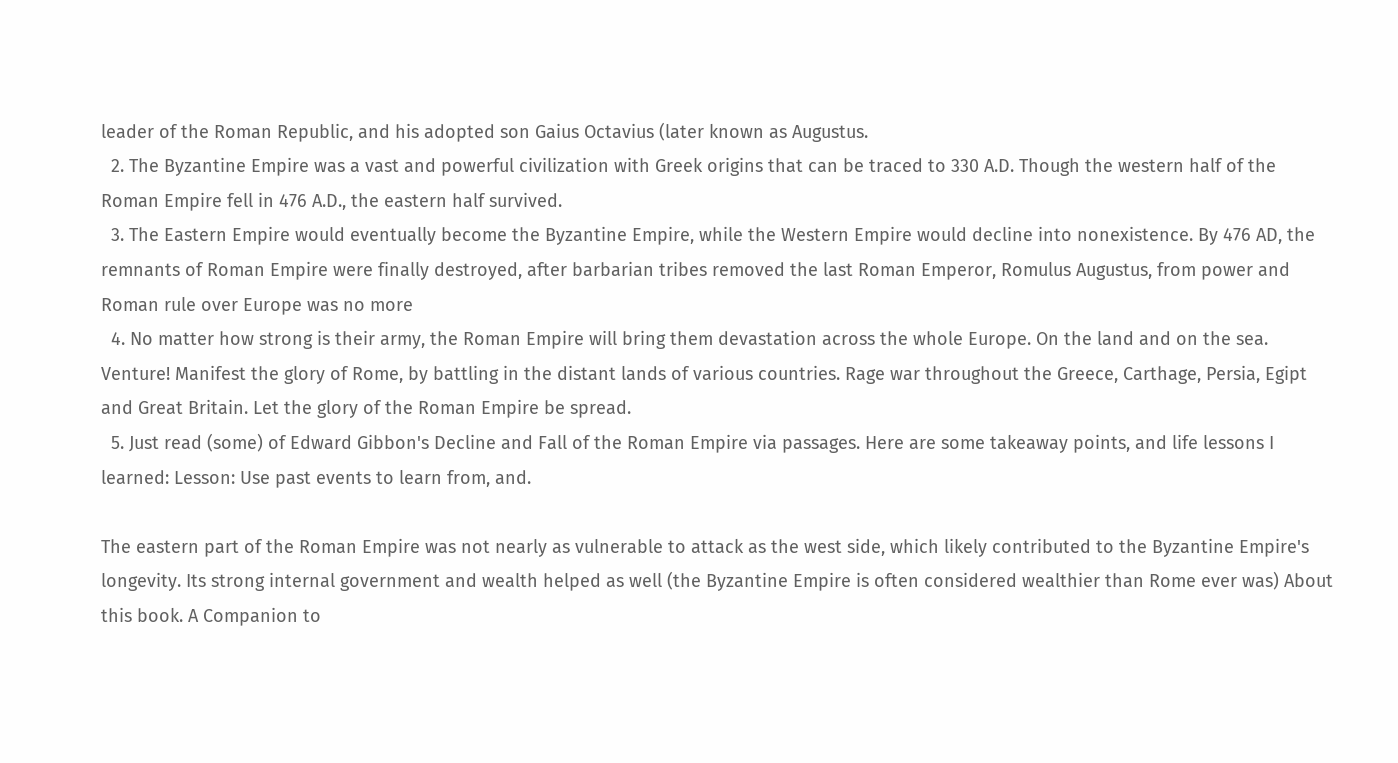leader of the Roman Republic, and his adopted son Gaius Octavius (later known as Augustus.
  2. The Byzantine Empire was a vast and powerful civilization with Greek origins that can be traced to 330 A.D. Though the western half of the Roman Empire fell in 476 A.D., the eastern half survived.
  3. The Eastern Empire would eventually become the Byzantine Empire, while the Western Empire would decline into nonexistence. By 476 AD, the remnants of Roman Empire were finally destroyed, after barbarian tribes removed the last Roman Emperor, Romulus Augustus, from power and Roman rule over Europe was no more
  4. No matter how strong is their army, the Roman Empire will bring them devastation across the whole Europe. On the land and on the sea. Venture! Manifest the glory of Rome, by battling in the distant lands of various countries. Rage war throughout the Greece, Carthage, Persia, Egipt and Great Britain. Let the glory of the Roman Empire be spread.
  5. Just read (some) of Edward Gibbon's Decline and Fall of the Roman Empire via passages. Here are some takeaway points, and life lessons I learned: Lesson: Use past events to learn from, and.

The eastern part of the Roman Empire was not nearly as vulnerable to attack as the west side, which likely contributed to the Byzantine Empire's longevity. Its strong internal government and wealth helped as well (the Byzantine Empire is often considered wealthier than Rome ever was) About this book. A Companion to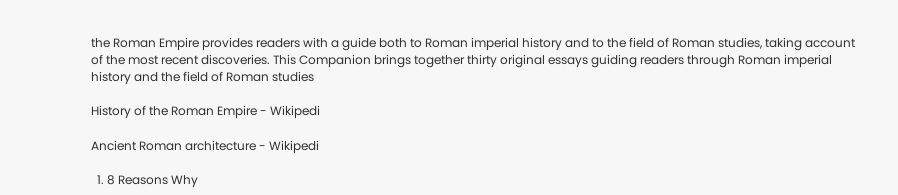the Roman Empire provides readers with a guide both to Roman imperial history and to the field of Roman studies, taking account of the most recent discoveries. This Companion brings together thirty original essays guiding readers through Roman imperial history and the field of Roman studies

History of the Roman Empire - Wikipedi

Ancient Roman architecture - Wikipedi

  1. 8 Reasons Why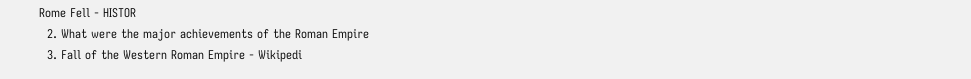Rome Fell - HISTOR
  2. What were the major achievements of the Roman Empire
  3. Fall of the Western Roman Empire - Wikipedi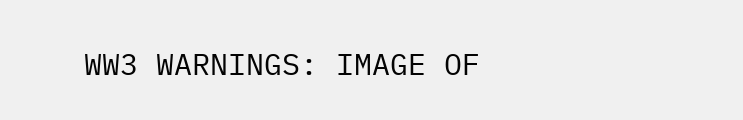WW3 WARNINGS: IMAGE OF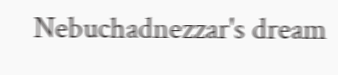Nebuchadnezzar's dream